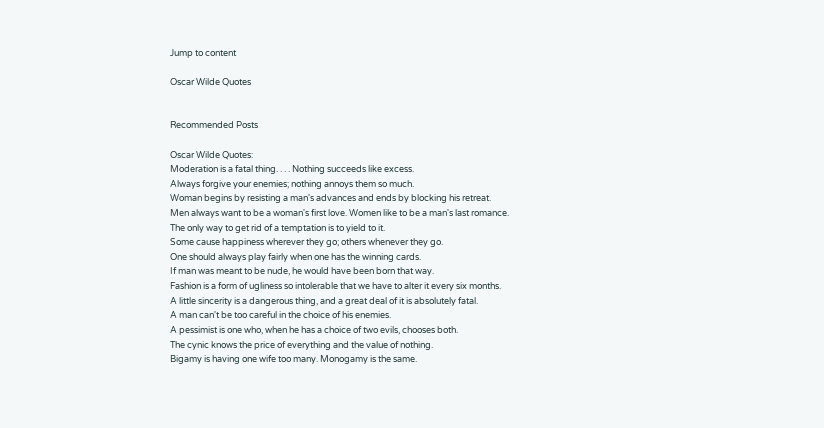Jump to content

Oscar Wilde Quotes


Recommended Posts

Oscar Wilde Quotes:
Moderation is a fatal thing. . . . Nothing succeeds like excess.
Always forgive your enemies; nothing annoys them so much.
Woman begins by resisting a man's advances and ends by blocking his retreat.
Men always want to be a woman's first love. Women like to be a man's last romance.
The only way to get rid of a temptation is to yield to it.
Some cause happiness wherever they go; others whenever they go.
One should always play fairly when one has the winning cards.
If man was meant to be nude, he would have been born that way.
Fashion is a form of ugliness so intolerable that we have to alter it every six months.
A little sincerity is a dangerous thing, and a great deal of it is absolutely fatal.
A man can't be too careful in the choice of his enemies.
A pessimist is one who, when he has a choice of two evils, chooses both.
The cynic knows the price of everything and the value of nothing.
Bigamy is having one wife too many. Monogamy is the same.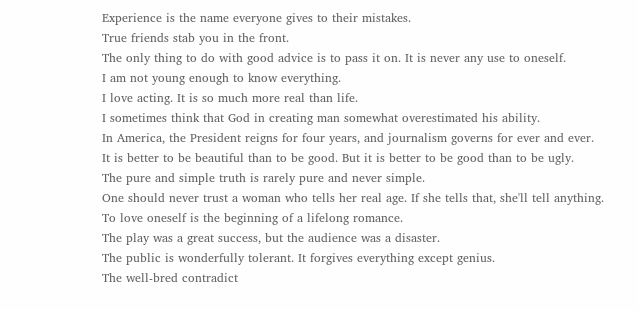Experience is the name everyone gives to their mistakes.
True friends stab you in the front.
The only thing to do with good advice is to pass it on. It is never any use to oneself.
I am not young enough to know everything.
I love acting. It is so much more real than life.
I sometimes think that God in creating man somewhat overestimated his ability.
In America, the President reigns for four years, and journalism governs for ever and ever.
It is better to be beautiful than to be good. But it is better to be good than to be ugly.
The pure and simple truth is rarely pure and never simple.
One should never trust a woman who tells her real age. If she tells that, she'll tell anything.
To love oneself is the beginning of a lifelong romance.
The play was a great success, but the audience was a disaster.
The public is wonderfully tolerant. It forgives everything except genius.
The well-bred contradict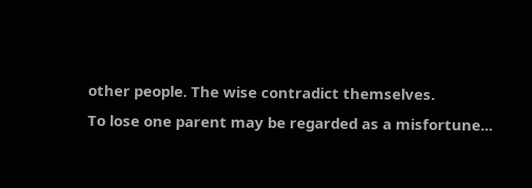other people. The wise contradict themselves.
To lose one parent may be regarded as a misfortune...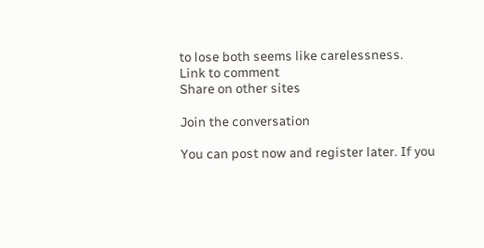to lose both seems like carelessness.
Link to comment
Share on other sites

Join the conversation

You can post now and register later. If you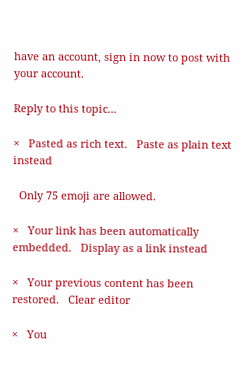have an account, sign in now to post with your account.

Reply to this topic...

×   Pasted as rich text.   Paste as plain text instead

  Only 75 emoji are allowed.

×   Your link has been automatically embedded.   Display as a link instead

×   Your previous content has been restored.   Clear editor

×   You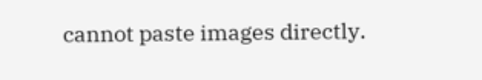cannot paste images directly.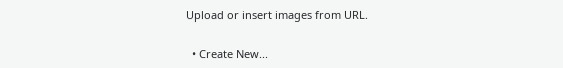Upload or insert images from URL.


  • Create New...